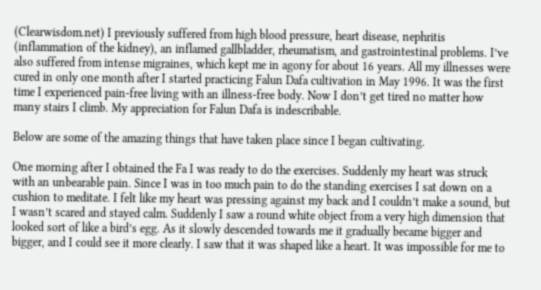(Clearwisdom.net) I previously suffered from high blood pressure, heart disease, nephritis (inflammation of the kidney), an inflamed gallbladder, rheumatism, and gastrointestinal problems. I’ve also suffered from intense migraines, which kept me in agony for about 16 years. All my illnesses were cured in only one month after I started practicing Falun Dafa cultivation in May 1996. It was the first time I experienced pain-free living with an illness-free body. Now I don’t get tired no matter how many stairs I climb. My appreciation for Falun Dafa is indescribable.

Below are some of the amazing things that have taken place since I began cultivating.

One morning after I obtained the Fa I was ready to do the exercises. Suddenly my heart was struck with an unbearable pain. Since I was in too much pain to do the standing exercises I sat down on a cushion to meditate. I felt like my heart was pressing against my back and I couldn’t make a sound, but I wasn’t scared and stayed calm. Suddenly I saw a round white object from a very high dimension that looked sort of like a bird’s egg. As it slowly descended towards me it gradually became bigger and bigger, and I could see it more clearly. I saw that it was shaped like a heart. It was impossible for me to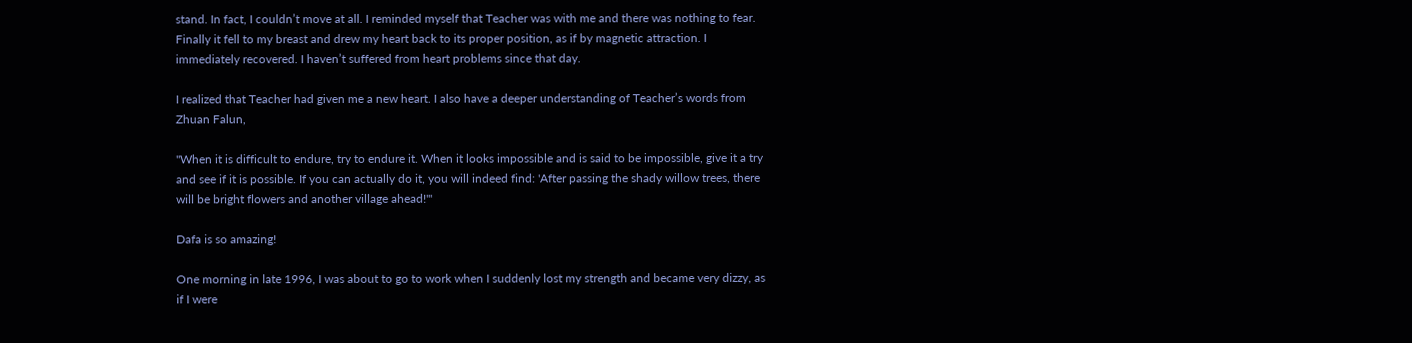stand. In fact, I couldn’t move at all. I reminded myself that Teacher was with me and there was nothing to fear. Finally it fell to my breast and drew my heart back to its proper position, as if by magnetic attraction. I immediately recovered. I haven’t suffered from heart problems since that day.

I realized that Teacher had given me a new heart. I also have a deeper understanding of Teacher’s words from Zhuan Falun,

"When it is difficult to endure, try to endure it. When it looks impossible and is said to be impossible, give it a try and see if it is possible. If you can actually do it, you will indeed find: 'After passing the shady willow trees, there will be bright flowers and another village ahead!'"

Dafa is so amazing!

One morning in late 1996, I was about to go to work when I suddenly lost my strength and became very dizzy, as if I were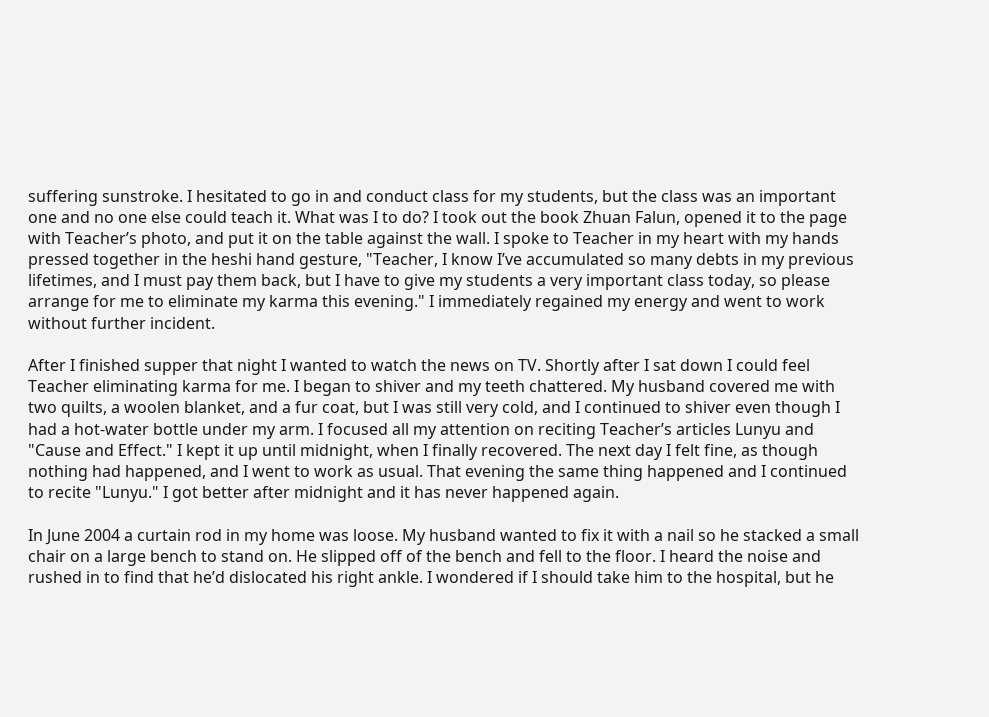suffering sunstroke. I hesitated to go in and conduct class for my students, but the class was an important one and no one else could teach it. What was I to do? I took out the book Zhuan Falun, opened it to the page with Teacher’s photo, and put it on the table against the wall. I spoke to Teacher in my heart with my hands pressed together in the heshi hand gesture, "Teacher, I know I’ve accumulated so many debts in my previous lifetimes, and I must pay them back, but I have to give my students a very important class today, so please arrange for me to eliminate my karma this evening." I immediately regained my energy and went to work without further incident.

After I finished supper that night I wanted to watch the news on TV. Shortly after I sat down I could feel Teacher eliminating karma for me. I began to shiver and my teeth chattered. My husband covered me with two quilts, a woolen blanket, and a fur coat, but I was still very cold, and I continued to shiver even though I had a hot-water bottle under my arm. I focused all my attention on reciting Teacher’s articles Lunyu and "Cause and Effect." I kept it up until midnight, when I finally recovered. The next day I felt fine, as though nothing had happened, and I went to work as usual. That evening the same thing happened and I continued to recite "Lunyu." I got better after midnight and it has never happened again.

In June 2004 a curtain rod in my home was loose. My husband wanted to fix it with a nail so he stacked a small chair on a large bench to stand on. He slipped off of the bench and fell to the floor. I heard the noise and rushed in to find that he’d dislocated his right ankle. I wondered if I should take him to the hospital, but he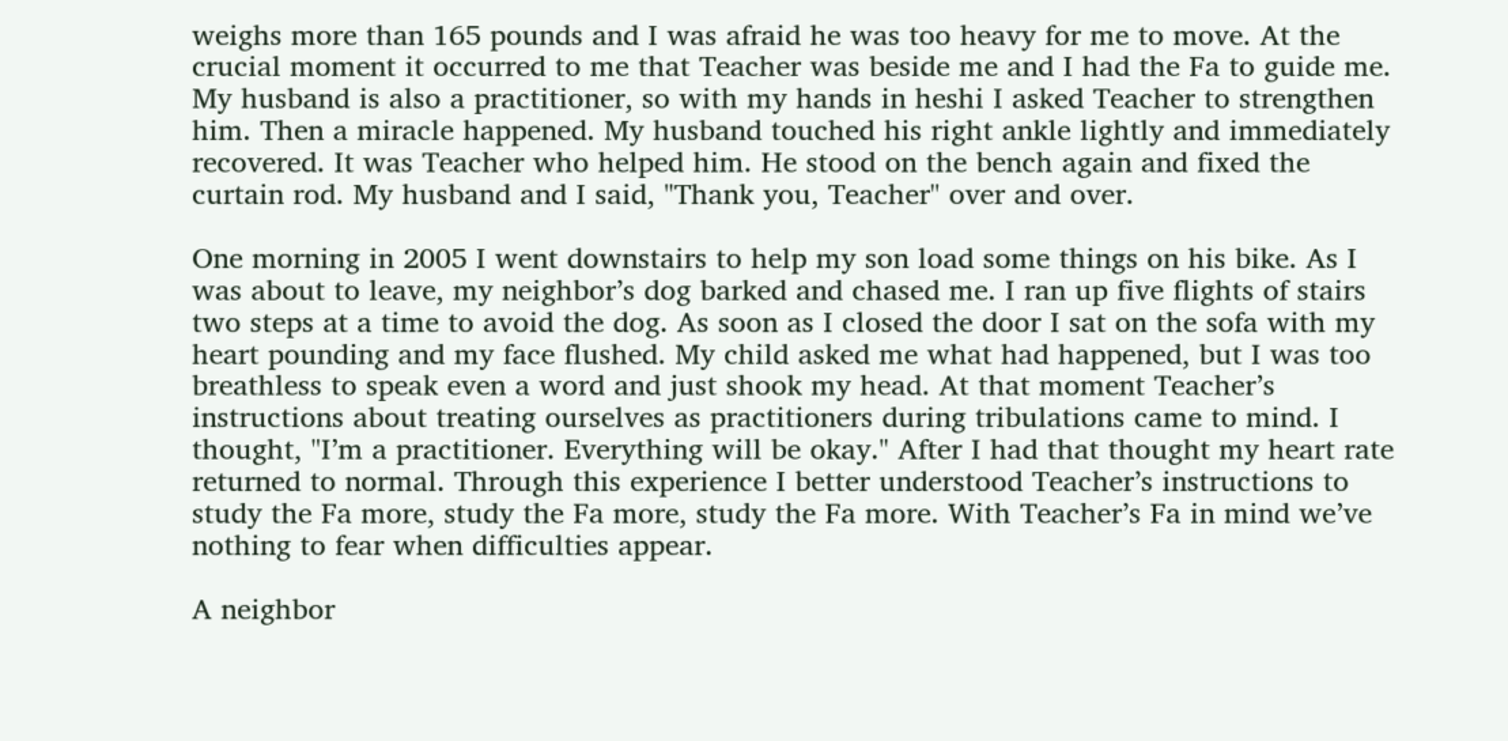weighs more than 165 pounds and I was afraid he was too heavy for me to move. At the crucial moment it occurred to me that Teacher was beside me and I had the Fa to guide me. My husband is also a practitioner, so with my hands in heshi I asked Teacher to strengthen him. Then a miracle happened. My husband touched his right ankle lightly and immediately recovered. It was Teacher who helped him. He stood on the bench again and fixed the curtain rod. My husband and I said, "Thank you, Teacher" over and over.

One morning in 2005 I went downstairs to help my son load some things on his bike. As I was about to leave, my neighbor’s dog barked and chased me. I ran up five flights of stairs two steps at a time to avoid the dog. As soon as I closed the door I sat on the sofa with my heart pounding and my face flushed. My child asked me what had happened, but I was too breathless to speak even a word and just shook my head. At that moment Teacher’s instructions about treating ourselves as practitioners during tribulations came to mind. I thought, "I’m a practitioner. Everything will be okay." After I had that thought my heart rate returned to normal. Through this experience I better understood Teacher’s instructions to study the Fa more, study the Fa more, study the Fa more. With Teacher’s Fa in mind we’ve nothing to fear when difficulties appear.

A neighbor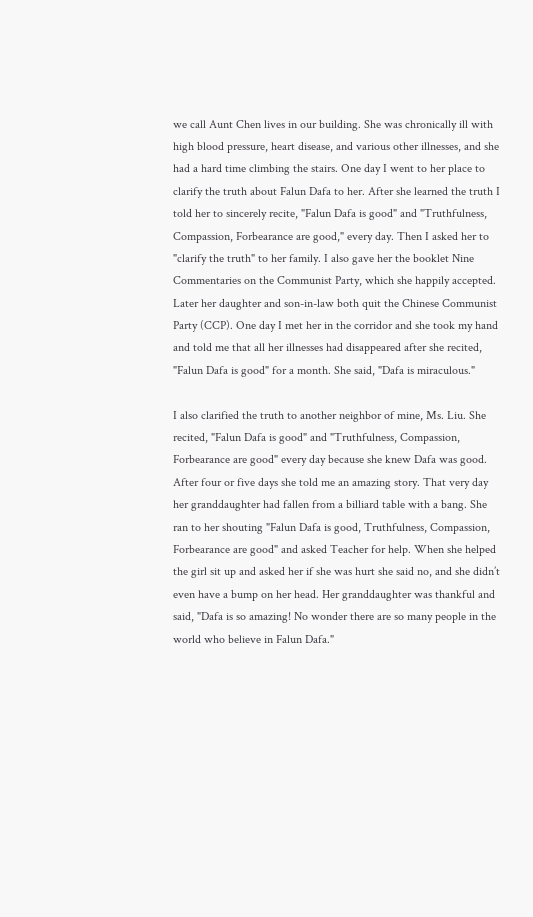we call Aunt Chen lives in our building. She was chronically ill with high blood pressure, heart disease, and various other illnesses, and she had a hard time climbing the stairs. One day I went to her place to clarify the truth about Falun Dafa to her. After she learned the truth I told her to sincerely recite, "Falun Dafa is good" and "Truthfulness, Compassion, Forbearance are good," every day. Then I asked her to "clarify the truth" to her family. I also gave her the booklet Nine Commentaries on the Communist Party, which she happily accepted. Later her daughter and son-in-law both quit the Chinese Communist Party (CCP). One day I met her in the corridor and she took my hand and told me that all her illnesses had disappeared after she recited, "Falun Dafa is good" for a month. She said, "Dafa is miraculous."

I also clarified the truth to another neighbor of mine, Ms. Liu. She recited, "Falun Dafa is good" and "Truthfulness, Compassion, Forbearance are good" every day because she knew Dafa was good. After four or five days she told me an amazing story. That very day her granddaughter had fallen from a billiard table with a bang. She ran to her shouting "Falun Dafa is good, Truthfulness, Compassion, Forbearance are good" and asked Teacher for help. When she helped the girl sit up and asked her if she was hurt she said no, and she didn’t even have a bump on her head. Her granddaughter was thankful and said, "Dafa is so amazing! No wonder there are so many people in the world who believe in Falun Dafa."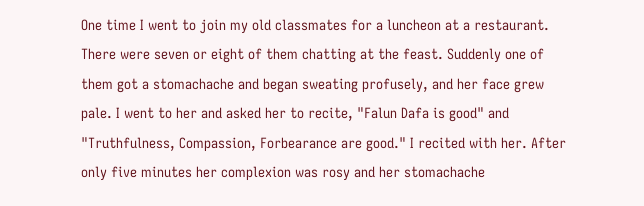One time I went to join my old classmates for a luncheon at a restaurant. There were seven or eight of them chatting at the feast. Suddenly one of them got a stomachache and began sweating profusely, and her face grew pale. I went to her and asked her to recite, "Falun Dafa is good" and "Truthfulness, Compassion, Forbearance are good." I recited with her. After only five minutes her complexion was rosy and her stomachache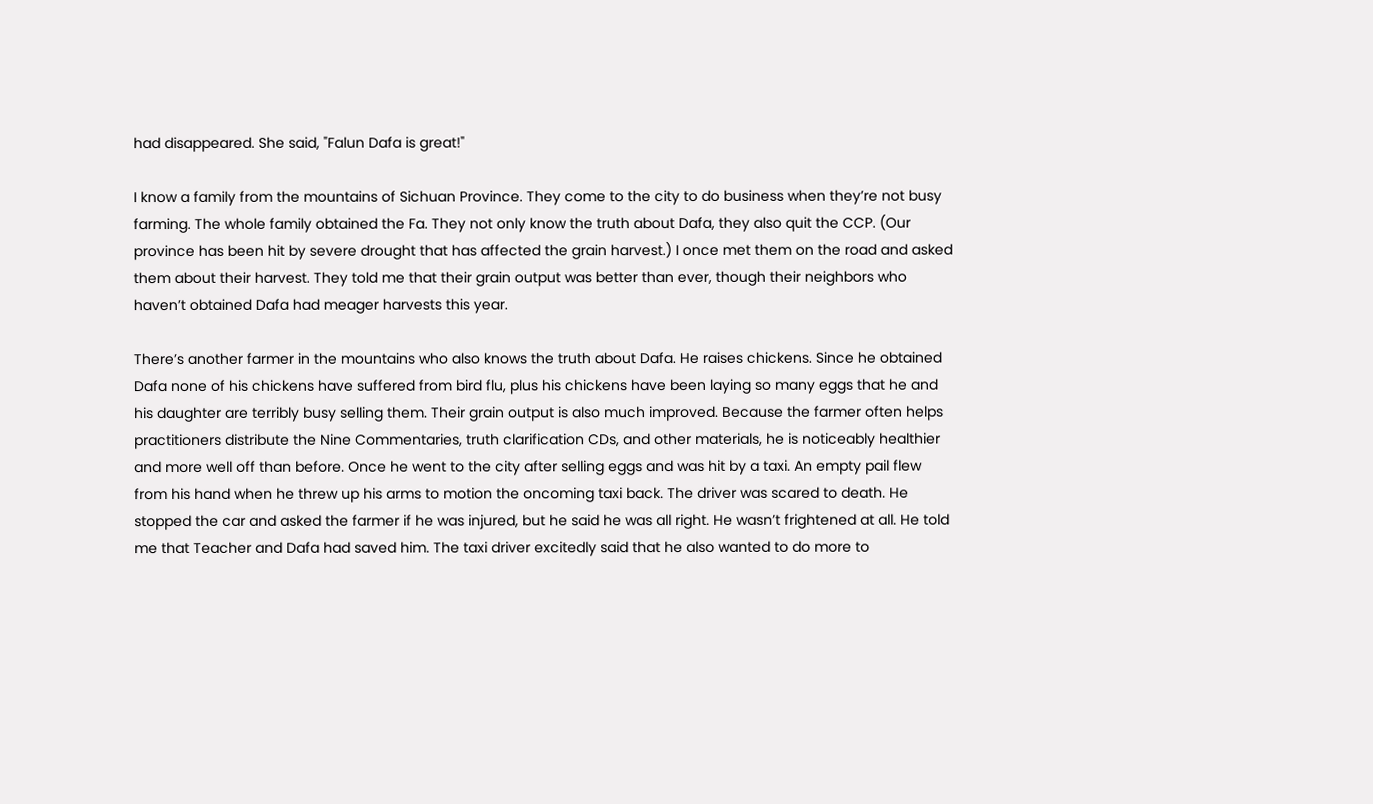had disappeared. She said, "Falun Dafa is great!"

I know a family from the mountains of Sichuan Province. They come to the city to do business when they’re not busy farming. The whole family obtained the Fa. They not only know the truth about Dafa, they also quit the CCP. (Our province has been hit by severe drought that has affected the grain harvest.) I once met them on the road and asked them about their harvest. They told me that their grain output was better than ever, though their neighbors who haven’t obtained Dafa had meager harvests this year.

There’s another farmer in the mountains who also knows the truth about Dafa. He raises chickens. Since he obtained Dafa none of his chickens have suffered from bird flu, plus his chickens have been laying so many eggs that he and his daughter are terribly busy selling them. Their grain output is also much improved. Because the farmer often helps practitioners distribute the Nine Commentaries, truth clarification CDs, and other materials, he is noticeably healthier and more well off than before. Once he went to the city after selling eggs and was hit by a taxi. An empty pail flew from his hand when he threw up his arms to motion the oncoming taxi back. The driver was scared to death. He stopped the car and asked the farmer if he was injured, but he said he was all right. He wasn’t frightened at all. He told me that Teacher and Dafa had saved him. The taxi driver excitedly said that he also wanted to do more to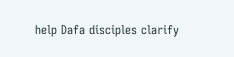help Dafa disciples clarify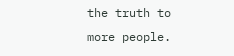the truth to more people.